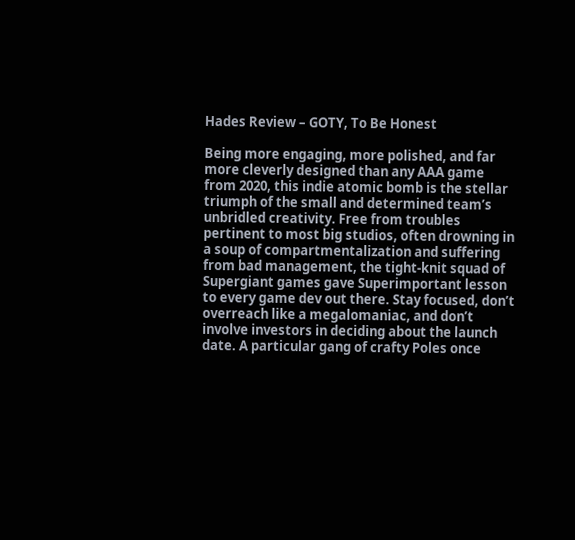Hades Review – GOTY, To Be Honest

Being more engaging, more polished, and far more cleverly designed than any AAA game from 2020, this indie atomic bomb is the stellar triumph of the small and determined team’s unbridled creativity. Free from troubles pertinent to most big studios, often drowning in a soup of compartmentalization and suffering from bad management, the tight-knit squad of Supergiant games gave Superimportant lesson to every game dev out there. Stay focused, don’t overreach like a megalomaniac, and don’t involve investors in deciding about the launch date. A particular gang of crafty Poles once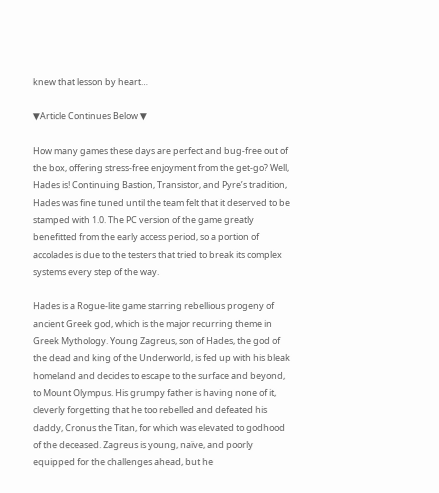knew that lesson by heart…

▼Article Continues Below ▼

How many games these days are perfect and bug-free out of the box, offering stress-free enjoyment from the get-go? Well, Hades is! Continuing Bastion, Transistor, and Pyre’s tradition, Hades was fine tuned until the team felt that it deserved to be stamped with 1.0. The PC version of the game greatly benefitted from the early access period, so a portion of accolades is due to the testers that tried to break its complex systems every step of the way.

Hades is a Rogue-lite game starring rebellious progeny of ancient Greek god, which is the major recurring theme in Greek Mythology. Young Zagreus, son of Hades, the god of the dead and king of the Underworld, is fed up with his bleak homeland and decides to escape to the surface and beyond, to Mount Olympus. His grumpy father is having none of it, cleverly forgetting that he too rebelled and defeated his daddy, Cronus the Titan, for which was elevated to godhood of the deceased. Zagreus is young, naïve, and poorly equipped for the challenges ahead, but he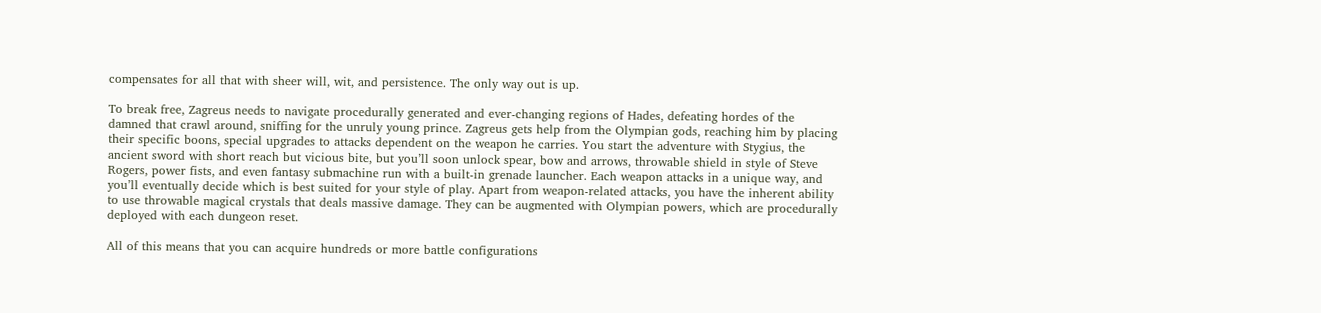compensates for all that with sheer will, wit, and persistence. The only way out is up.

To break free, Zagreus needs to navigate procedurally generated and ever-changing regions of Hades, defeating hordes of the damned that crawl around, sniffing for the unruly young prince. Zagreus gets help from the Olympian gods, reaching him by placing their specific boons, special upgrades to attacks dependent on the weapon he carries. You start the adventure with Stygius, the ancient sword with short reach but vicious bite, but you’ll soon unlock spear, bow and arrows, throwable shield in style of Steve Rogers, power fists, and even fantasy submachine run with a built-in grenade launcher. Each weapon attacks in a unique way, and you’ll eventually decide which is best suited for your style of play. Apart from weapon-related attacks, you have the inherent ability to use throwable magical crystals that deals massive damage. They can be augmented with Olympian powers, which are procedurally deployed with each dungeon reset.

All of this means that you can acquire hundreds or more battle configurations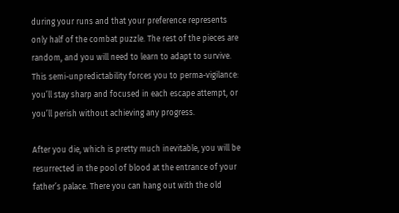during your runs and that your preference represents only half of the combat puzzle. The rest of the pieces are random, and you will need to learn to adapt to survive. This semi-unpredictability forces you to perma-vigilance: you’ll stay sharp and focused in each escape attempt, or you’ll perish without achieving any progress.

After you die, which is pretty much inevitable, you will be resurrected in the pool of blood at the entrance of your father’s palace. There you can hang out with the old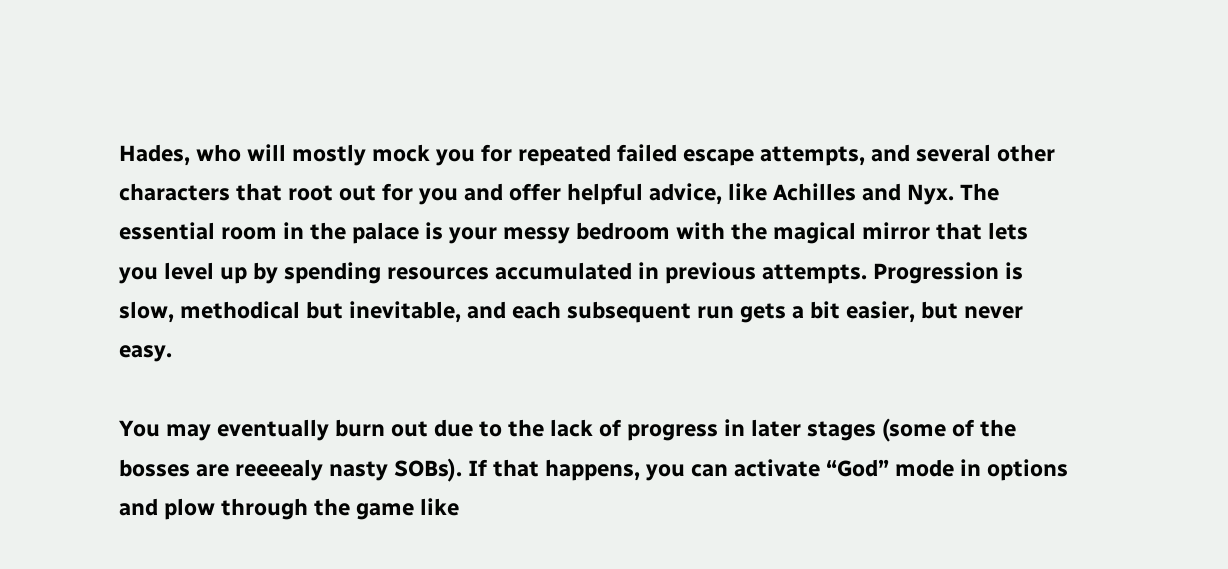Hades, who will mostly mock you for repeated failed escape attempts, and several other characters that root out for you and offer helpful advice, like Achilles and Nyx. The essential room in the palace is your messy bedroom with the magical mirror that lets you level up by spending resources accumulated in previous attempts. Progression is slow, methodical but inevitable, and each subsequent run gets a bit easier, but never easy.

You may eventually burn out due to the lack of progress in later stages (some of the bosses are reeeealy nasty SOBs). If that happens, you can activate “God” mode in options and plow through the game like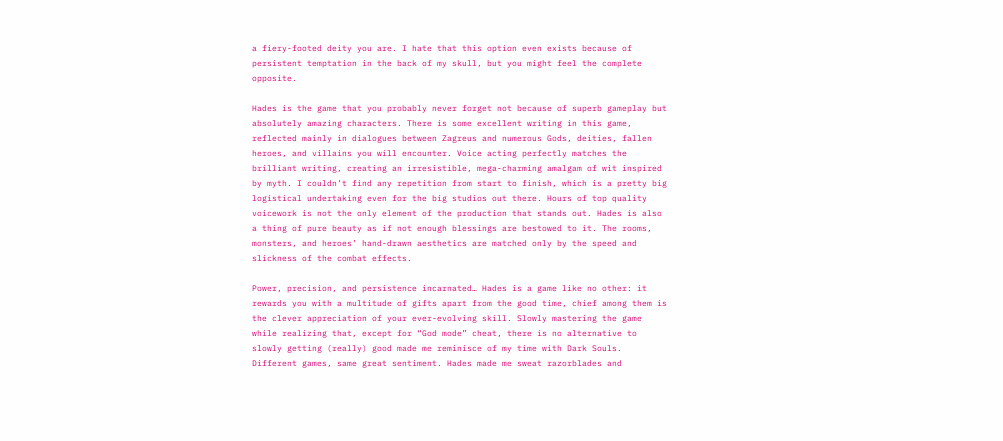a fiery-footed deity you are. I hate that this option even exists because of persistent temptation in the back of my skull, but you might feel the complete opposite.

Hades is the game that you probably never forget not because of superb gameplay but absolutely amazing characters. There is some excellent writing in this game, reflected mainly in dialogues between Zagreus and numerous Gods, deities, fallen heroes, and villains you will encounter. Voice acting perfectly matches the brilliant writing, creating an irresistible, mega-charming amalgam of wit inspired by myth. I couldn’t find any repetition from start to finish, which is a pretty big logistical undertaking even for the big studios out there. Hours of top quality voicework is not the only element of the production that stands out. Hades is also a thing of pure beauty as if not enough blessings are bestowed to it. The rooms, monsters, and heroes’ hand-drawn aesthetics are matched only by the speed and slickness of the combat effects.

Power, precision, and persistence incarnated… Hades is a game like no other: it rewards you with a multitude of gifts apart from the good time, chief among them is the clever appreciation of your ever-evolving skill. Slowly mastering the game while realizing that, except for “God mode” cheat, there is no alternative to slowly getting (really) good made me reminisce of my time with Dark Souls. Different games, same great sentiment. Hades made me sweat razorblades and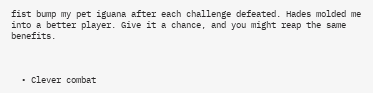fist bump my pet iguana after each challenge defeated. Hades molded me into a better player. Give it a chance, and you might reap the same benefits.



  • Clever combat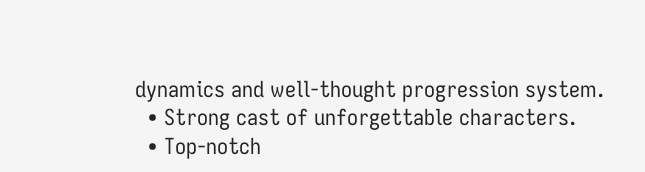dynamics and well-thought progression system.
  • Strong cast of unforgettable characters.
  • Top-notch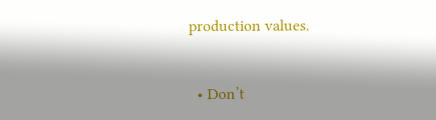production values.


  • Don’t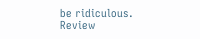be ridiculous.
Review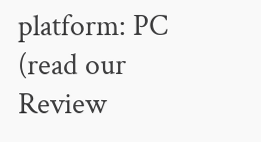platform: PC
(read our Review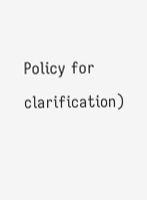Policy for clarification)